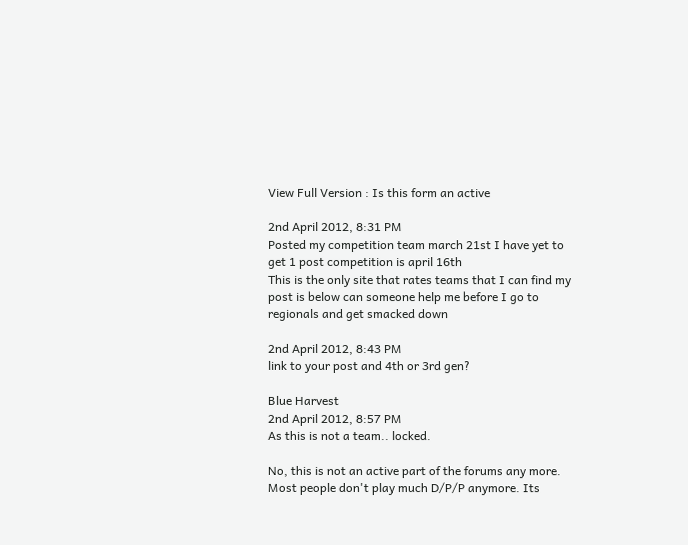View Full Version : Is this form an active

2nd April 2012, 8:31 PM
Posted my competition team march 21st I have yet to get 1 post competition is april 16th
This is the only site that rates teams that I can find my post is below can someone help me before I go to regionals and get smacked down

2nd April 2012, 8:43 PM
link to your post and 4th or 3rd gen?

Blue Harvest
2nd April 2012, 8:57 PM
As this is not a team.. locked.

No, this is not an active part of the forums any more. Most people don't play much D/P/P anymore. Its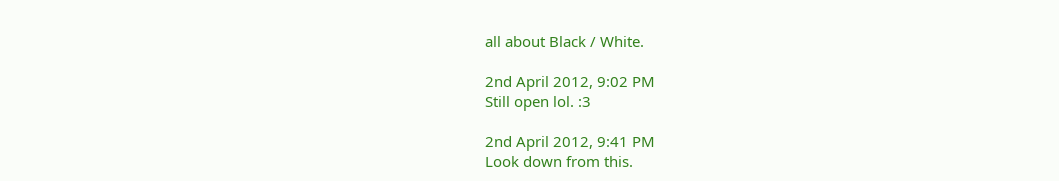all about Black / White.

2nd April 2012, 9:02 PM
Still open lol. :3

2nd April 2012, 9:41 PM
Look down from this.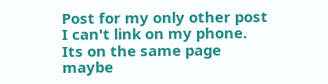Post for my only other post I can't link on my phone. Its on the same page maybe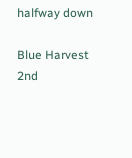halfway down

Blue Harvest
2nd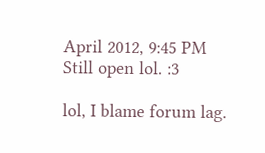April 2012, 9:45 PM
Still open lol. :3

lol, I blame forum lag.